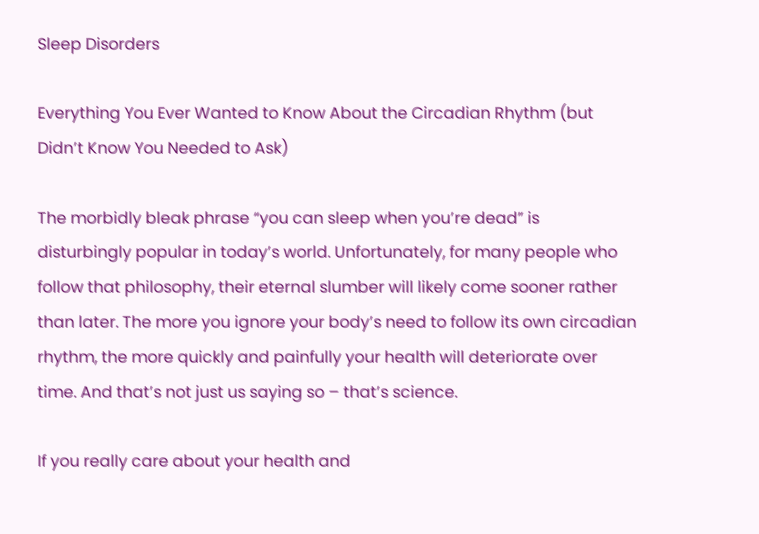Sleep Disorders

Everything You Ever Wanted to Know About the Circadian Rhythm (but Didn’t Know You Needed to Ask)

The morbidly bleak phrase “you can sleep when you’re dead” is disturbingly popular in today’s world. Unfortunately, for many people who follow that philosophy, their eternal slumber will likely come sooner rather than later. The more you ignore your body’s need to follow its own circadian rhythm, the more quickly and painfully your health will deteriorate over time. And that’s not just us saying so – that’s science.

If you really care about your health and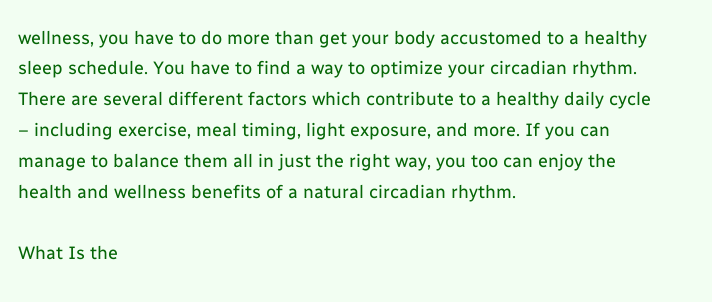wellness, you have to do more than get your body accustomed to a healthy sleep schedule. You have to find a way to optimize your circadian rhythm. There are several different factors which contribute to a healthy daily cycle – including exercise, meal timing, light exposure, and more. If you can manage to balance them all in just the right way, you too can enjoy the health and wellness benefits of a natural circadian rhythm.

What Is the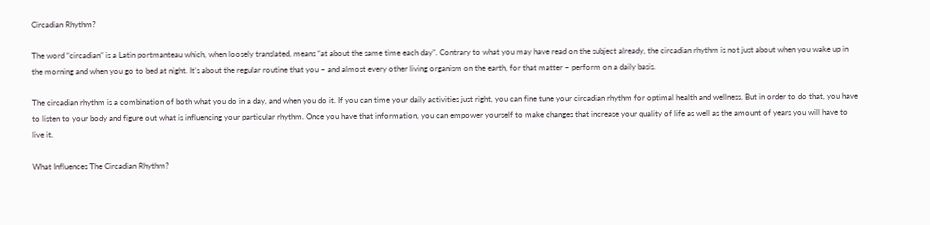Circadian Rhythm?

The word “circadian” is a Latin portmanteau which, when loosely translated, means “at about the same time each day”. Contrary to what you may have read on the subject already, the circadian rhythm is not just about when you wake up in the morning and when you go to bed at night. It’s about the regular routine that you – and almost every other living organism on the earth, for that matter – perform on a daily basis.

The circadian rhythm is a combination of both what you do in a day, and when you do it. If you can time your daily activities just right, you can fine tune your circadian rhythm for optimal health and wellness. But in order to do that, you have to listen to your body and figure out what is influencing your particular rhythm. Once you have that information, you can empower yourself to make changes that increase your quality of life as well as the amount of years you will have to live it.

What Influences The Circadian Rhythm?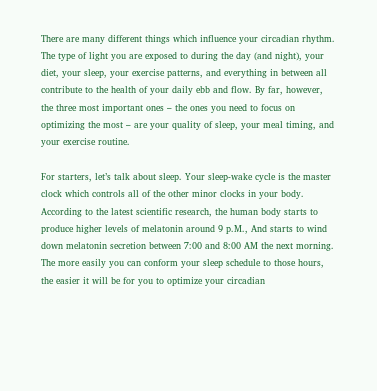There are many different things which influence your circadian rhythm. The type of light you are exposed to during the day (and night), your diet, your sleep, your exercise patterns, and everything in between all contribute to the health of your daily ebb and flow. By far, however, the three most important ones – the ones you need to focus on optimizing the most – are your quality of sleep, your meal timing, and your exercise routine.

For starters, let’s talk about sleep. Your sleep-wake cycle is the master clock which controls all of the other minor clocks in your body. According to the latest scientific research, the human body starts to produce higher levels of melatonin around 9 p.M., And starts to wind down melatonin secretion between 7:00 and 8:00 AM the next morning. The more easily you can conform your sleep schedule to those hours, the easier it will be for you to optimize your circadian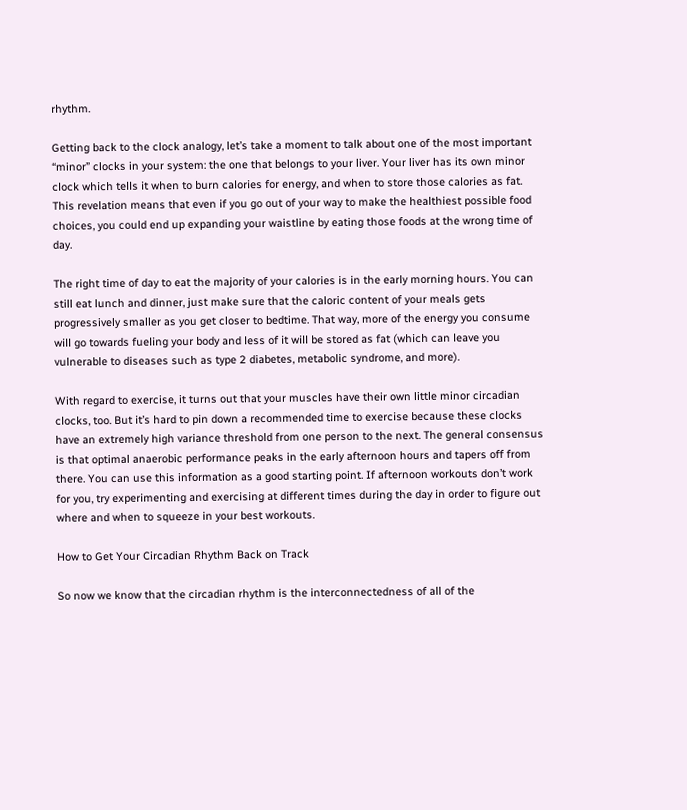rhythm.

Getting back to the clock analogy, let’s take a moment to talk about one of the most important “minor” clocks in your system: the one that belongs to your liver. Your liver has its own minor clock which tells it when to burn calories for energy, and when to store those calories as fat. This revelation means that even if you go out of your way to make the healthiest possible food choices, you could end up expanding your waistline by eating those foods at the wrong time of day.

The right time of day to eat the majority of your calories is in the early morning hours. You can still eat lunch and dinner, just make sure that the caloric content of your meals gets progressively smaller as you get closer to bedtime. That way, more of the energy you consume will go towards fueling your body and less of it will be stored as fat (which can leave you vulnerable to diseases such as type 2 diabetes, metabolic syndrome, and more).

With regard to exercise, it turns out that your muscles have their own little minor circadian clocks, too. But it’s hard to pin down a recommended time to exercise because these clocks have an extremely high variance threshold from one person to the next. The general consensus is that optimal anaerobic performance peaks in the early afternoon hours and tapers off from there. You can use this information as a good starting point. If afternoon workouts don’t work for you, try experimenting and exercising at different times during the day in order to figure out where and when to squeeze in your best workouts.

How to Get Your Circadian Rhythm Back on Track

So now we know that the circadian rhythm is the interconnectedness of all of the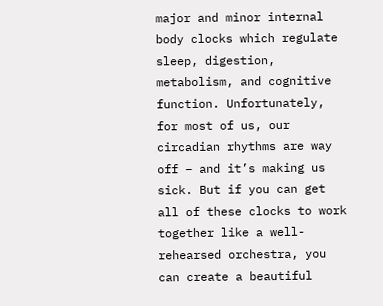major and minor internal body clocks which regulate sleep, digestion, metabolism, and cognitive function. Unfortunately, for most of us, our circadian rhythms are way off – and it’s making us sick. But if you can get all of these clocks to work together like a well-rehearsed orchestra, you can create a beautiful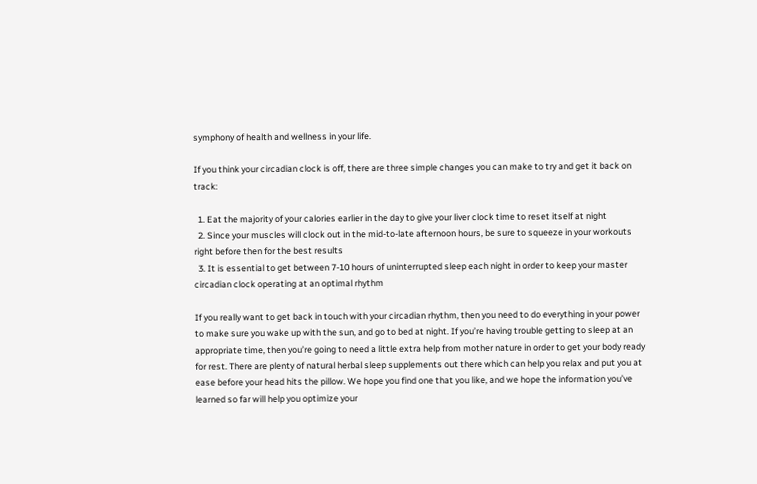symphony of health and wellness in your life.

If you think your circadian clock is off, there are three simple changes you can make to try and get it back on track:

  1. Eat the majority of your calories earlier in the day to give your liver clock time to reset itself at night
  2. Since your muscles will clock out in the mid-to-late afternoon hours, be sure to squeeze in your workouts right before then for the best results
  3. It is essential to get between 7-10 hours of uninterrupted sleep each night in order to keep your master circadian clock operating at an optimal rhythm

If you really want to get back in touch with your circadian rhythm, then you need to do everything in your power to make sure you wake up with the sun, and go to bed at night. If you’re having trouble getting to sleep at an appropriate time, then you’re going to need a little extra help from mother nature in order to get your body ready for rest. There are plenty of natural herbal sleep supplements out there which can help you relax and put you at ease before your head hits the pillow. We hope you find one that you like, and we hope the information you’ve learned so far will help you optimize your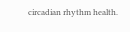circadian rhythm health.